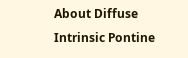About Diffuse Intrinsic Pontine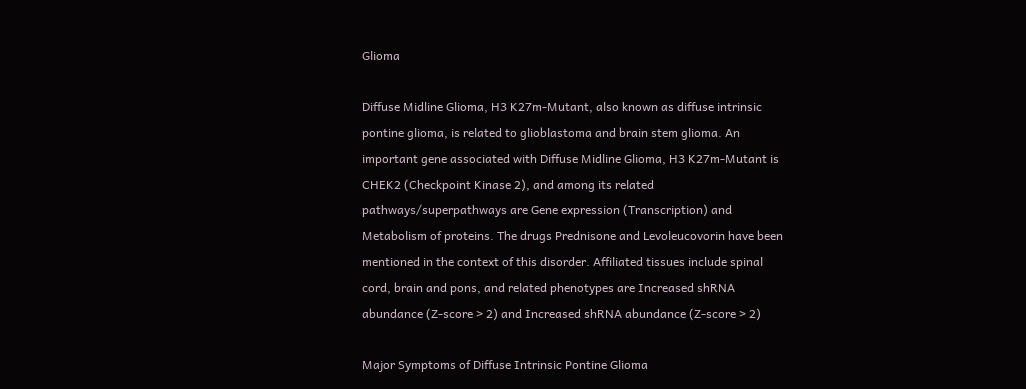Glioma

Diffuse Midline Glioma, H3 K27m-Mutant, also known as diffuse intrinsic pontine glioma, is related to glioblastoma and brain stem glioma. An important gene associated with Diffuse Midline Glioma, H3 K27m-Mutant is CHEK2 (Checkpoint Kinase 2), and among its related pathways/superpathways are Gene expression (Transcription) and Metabolism of proteins. The drugs Prednisone and Levoleucovorin have been mentioned in the context of this disorder. Affiliated tissues include spinal cord, brain and pons, and related phenotypes are Increased shRNA abundance (Z-score > 2) and Increased shRNA abundance (Z-score > 2)

Major Symptoms of Diffuse Intrinsic Pontine Glioma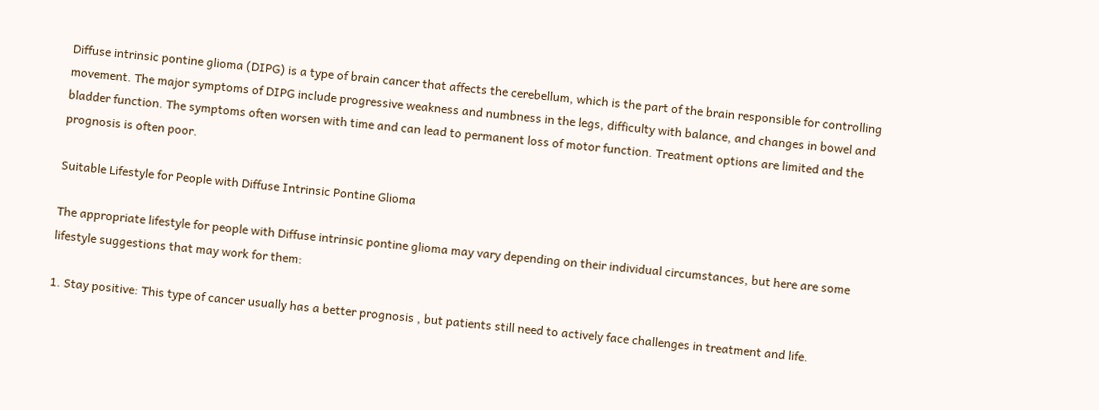Diffuse intrinsic pontine glioma (DIPG) is a type of brain cancer that affects the cerebellum, which is the part of the brain responsible for controlling movement. The major symptoms of DIPG include progressive weakness and numbness in the legs, difficulty with balance, and changes in bowel and bladder function. The symptoms often worsen with time and can lead to permanent loss of motor function. Treatment options are limited and the prognosis is often poor.

Suitable Lifestyle for People with Diffuse Intrinsic Pontine Glioma

The appropriate lifestyle for people with Diffuse intrinsic pontine glioma may vary depending on their individual circumstances, but here are some lifestyle suggestions that may work for them:

1. Stay positive: This type of cancer usually has a better prognosis , but patients still need to actively face challenges in treatment and life.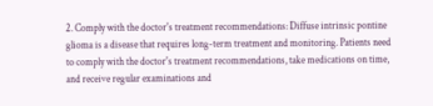2. Comply with the doctor's treatment recommendations: Diffuse intrinsic pontine glioma is a disease that requires long-term treatment and monitoring. Patients need to comply with the doctor's treatment recommendations, take medications on time, and receive regular examinations and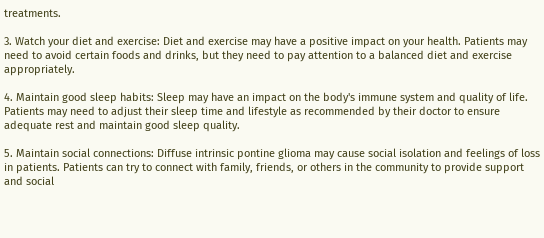treatments.

3. Watch your diet and exercise: Diet and exercise may have a positive impact on your health. Patients may need to avoid certain foods and drinks, but they need to pay attention to a balanced diet and exercise appropriately.

4. Maintain good sleep habits: Sleep may have an impact on the body's immune system and quality of life. Patients may need to adjust their sleep time and lifestyle as recommended by their doctor to ensure adequate rest and maintain good sleep quality.

5. Maintain social connections: Diffuse intrinsic pontine glioma may cause social isolation and feelings of loss in patients. Patients can try to connect with family, friends, or others in the community to provide support and social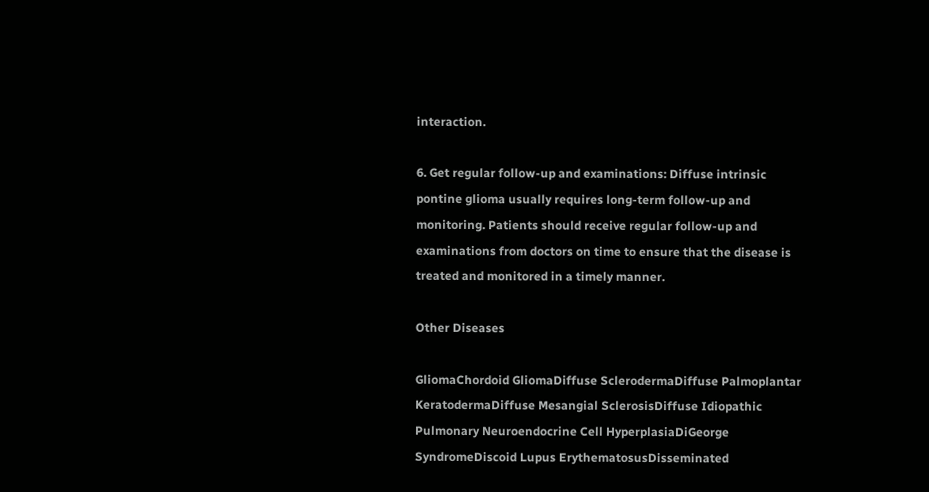interaction.

6. Get regular follow-up and examinations: Diffuse intrinsic pontine glioma usually requires long-term follow-up and monitoring. Patients should receive regular follow-up and examinations from doctors on time to ensure that the disease is treated and monitored in a timely manner.

Other Diseases

GliomaChordoid GliomaDiffuse SclerodermaDiffuse Palmoplantar KeratodermaDiffuse Mesangial SclerosisDiffuse Idiopathic Pulmonary Neuroendocrine Cell HyperplasiaDiGeorge SyndromeDiscoid Lupus ErythematosusDisseminated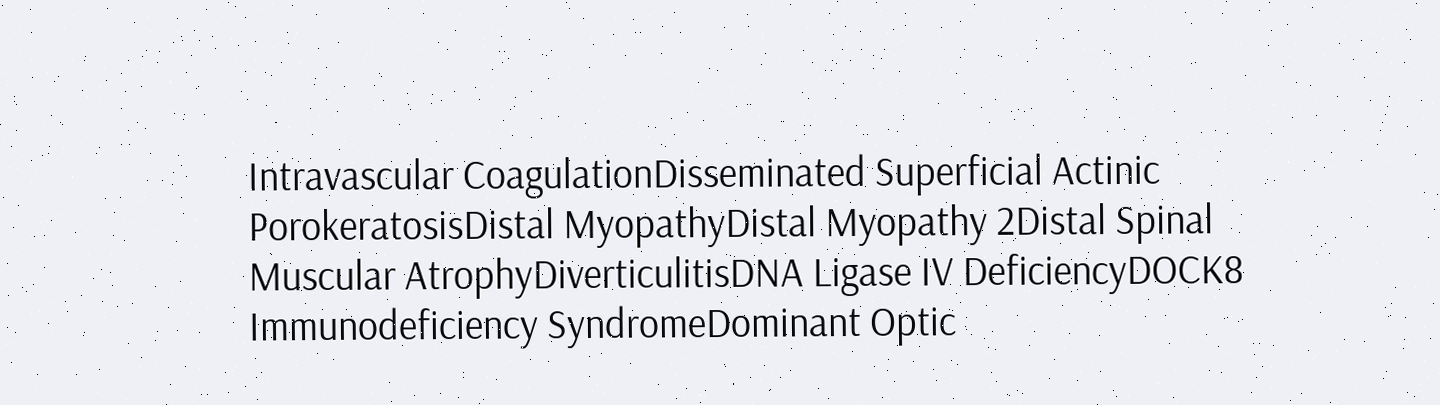Intravascular CoagulationDisseminated Superficial Actinic PorokeratosisDistal MyopathyDistal Myopathy 2Distal Spinal Muscular AtrophyDiverticulitisDNA Ligase IV DeficiencyDOCK8 Immunodeficiency SyndromeDominant Optic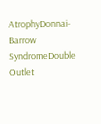AtrophyDonnai-Barrow SyndromeDouble Outlet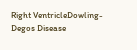Right VentricleDowling-Degos Disease